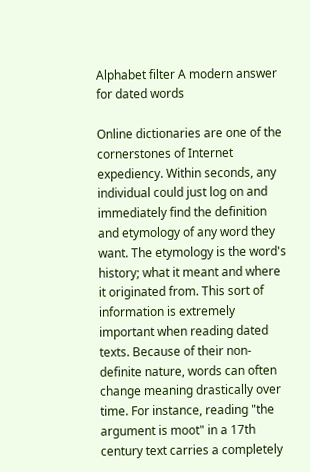Alphabet filter A modern answer for dated words

Online dictionaries are one of the cornerstones of Internet expediency. Within seconds, any individual could just log on and immediately find the definition and etymology of any word they want. The etymology is the word's history; what it meant and where it originated from. This sort of information is extremely important when reading dated texts. Because of their non-definite nature, words can often change meaning drastically over time. For instance, reading "the argument is moot" in a 17th century text carries a completely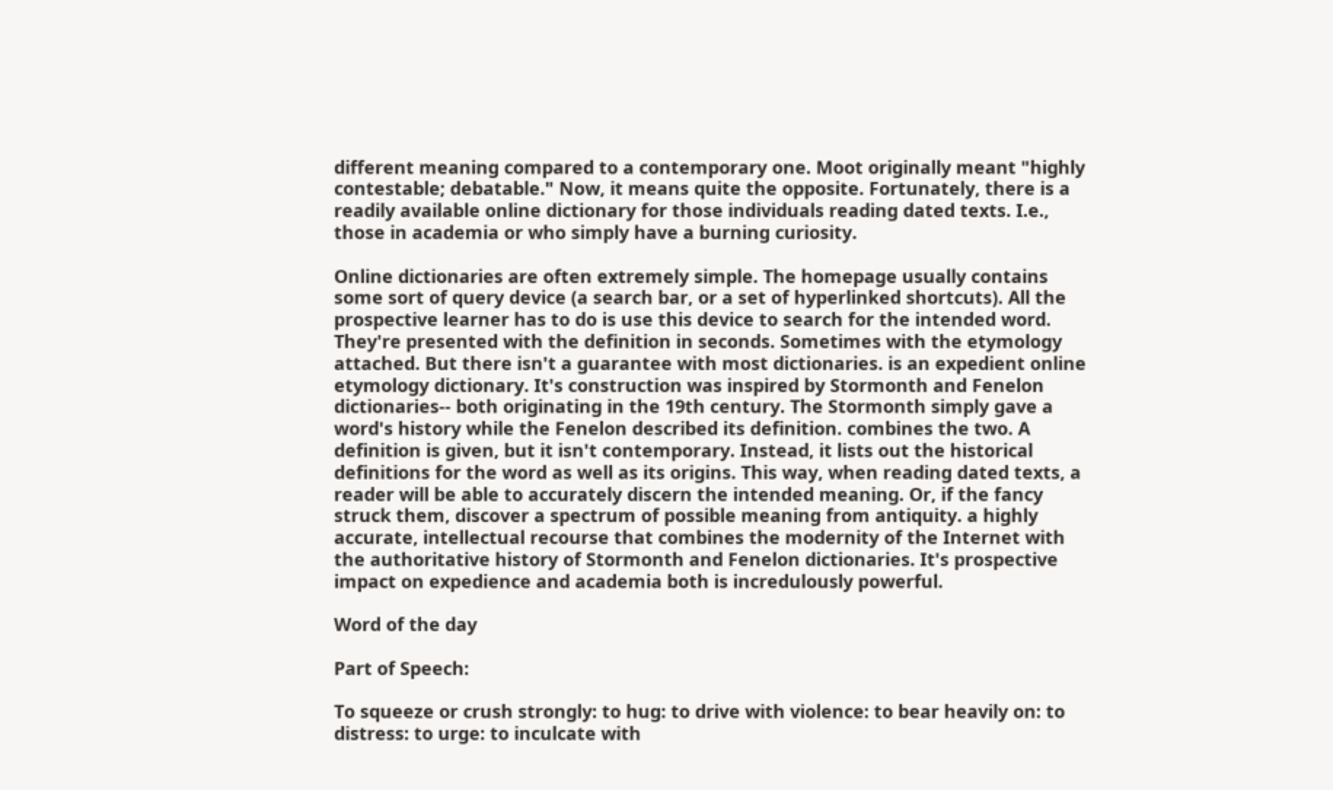different meaning compared to a contemporary one. Moot originally meant "highly contestable; debatable." Now, it means quite the opposite. Fortunately, there is a readily available online dictionary for those individuals reading dated texts. I.e., those in academia or who simply have a burning curiosity.

Online dictionaries are often extremely simple. The homepage usually contains some sort of query device (a search bar, or a set of hyperlinked shortcuts). All the prospective learner has to do is use this device to search for the intended word. They're presented with the definition in seconds. Sometimes with the etymology attached. But there isn't a guarantee with most dictionaries. is an expedient online etymology dictionary. It's construction was inspired by Stormonth and Fenelon dictionaries-- both originating in the 19th century. The Stormonth simply gave a word's history while the Fenelon described its definition. combines the two. A definition is given, but it isn't contemporary. Instead, it lists out the historical definitions for the word as well as its origins. This way, when reading dated texts, a reader will be able to accurately discern the intended meaning. Or, if the fancy struck them, discover a spectrum of possible meaning from antiquity. a highly accurate, intellectual recourse that combines the modernity of the Internet with the authoritative history of Stormonth and Fenelon dictionaries. It's prospective impact on expedience and academia both is incredulously powerful.

Word of the day

Part of Speech:

To squeeze or crush strongly: to hug: to drive with violence: to bear heavily on: to distress: to urge: to inculcate with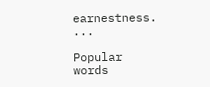earnestness. ...

Popular words